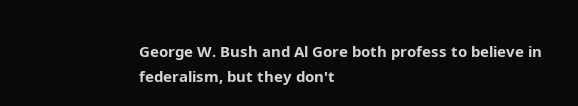George W. Bush and Al Gore both profess to believe in federalism, but they don't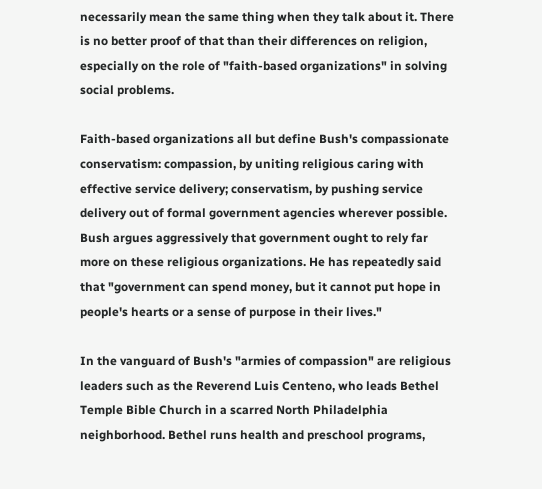necessarily mean the same thing when they talk about it. There is no better proof of that than their differences on religion, especially on the role of "faith-based organizations" in solving social problems.

Faith-based organizations all but define Bush's compassionate conservatism: compassion, by uniting religious caring with effective service delivery; conservatism, by pushing service delivery out of formal government agencies wherever possible. Bush argues aggressively that government ought to rely far more on these religious organizations. He has repeatedly said that "government can spend money, but it cannot put hope in people's hearts or a sense of purpose in their lives."

In the vanguard of Bush's "armies of compassion" are religious leaders such as the Reverend Luis Centeno, who leads Bethel Temple Bible Church in a scarred North Philadelphia neighborhood. Bethel runs health and preschool programs,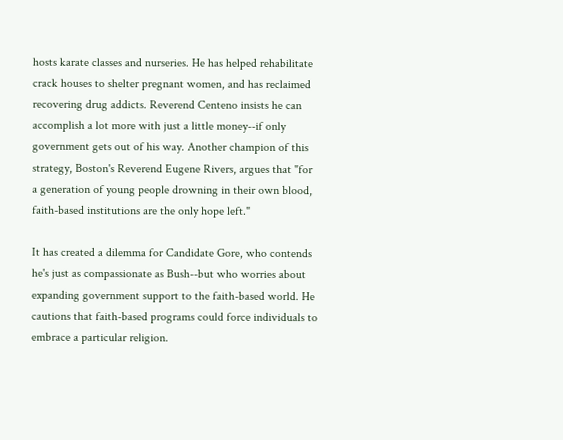hosts karate classes and nurseries. He has helped rehabilitate crack houses to shelter pregnant women, and has reclaimed recovering drug addicts. Reverend Centeno insists he can accomplish a lot more with just a little money--if only government gets out of his way. Another champion of this strategy, Boston's Reverend Eugene Rivers, argues that "for a generation of young people drowning in their own blood, faith-based institutions are the only hope left."

It has created a dilemma for Candidate Gore, who contends he's just as compassionate as Bush--but who worries about expanding government support to the faith-based world. He cautions that faith-based programs could force individuals to embrace a particular religion.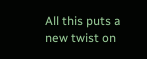All this puts a new twist on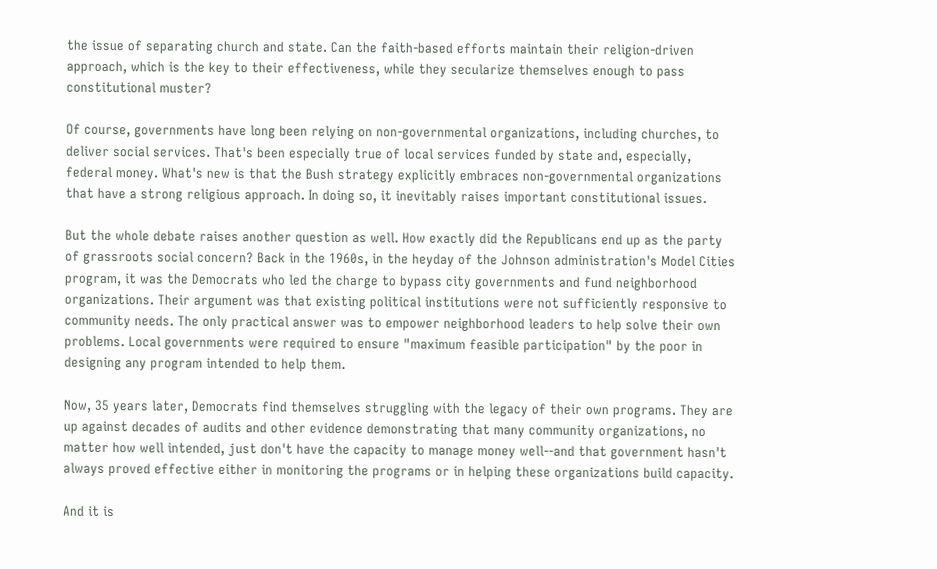the issue of separating church and state. Can the faith-based efforts maintain their religion-driven approach, which is the key to their effectiveness, while they secularize themselves enough to pass constitutional muster?

Of course, governments have long been relying on non-governmental organizations, including churches, to deliver social services. That's been especially true of local services funded by state and, especially, federal money. What's new is that the Bush strategy explicitly embraces non-governmental organizations that have a strong religious approach. In doing so, it inevitably raises important constitutional issues.

But the whole debate raises another question as well. How exactly did the Republicans end up as the party of grassroots social concern? Back in the 1960s, in the heyday of the Johnson administration's Model Cities program, it was the Democrats who led the charge to bypass city governments and fund neighborhood organizations. Their argument was that existing political institutions were not sufficiently responsive to community needs. The only practical answer was to empower neighborhood leaders to help solve their own problems. Local governments were required to ensure "maximum feasible participation" by the poor in designing any program intended to help them.

Now, 35 years later, Democrats find themselves struggling with the legacy of their own programs. They are up against decades of audits and other evidence demonstrating that many community organizations, no matter how well intended, just don't have the capacity to manage money well--and that government hasn't always proved effective either in monitoring the programs or in helping these organizations build capacity.

And it is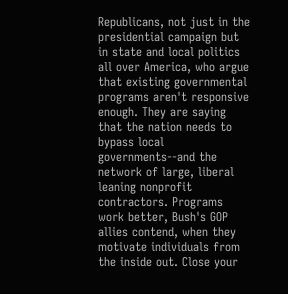Republicans, not just in the presidential campaign but in state and local politics all over America, who argue that existing governmental programs aren't responsive enough. They are saying that the nation needs to bypass local governments--and the network of large, liberal leaning nonprofit contractors. Programs work better, Bush's GOP allies contend, when they motivate individuals from the inside out. Close your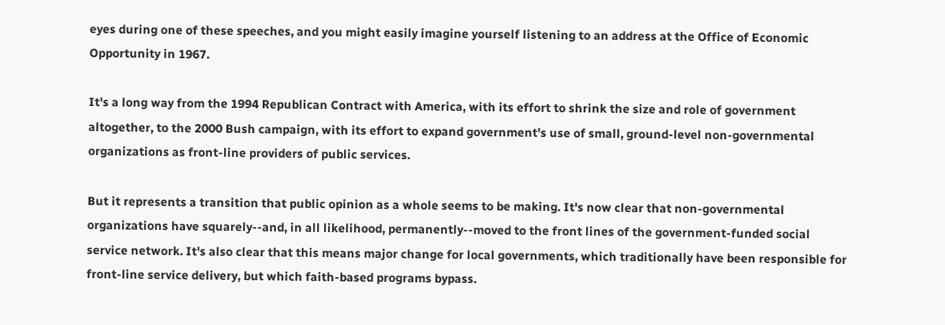eyes during one of these speeches, and you might easily imagine yourself listening to an address at the Office of Economic Opportunity in 1967.

It's a long way from the 1994 Republican Contract with America, with its effort to shrink the size and role of government altogether, to the 2000 Bush campaign, with its effort to expand government's use of small, ground-level non-governmental organizations as front-line providers of public services.

But it represents a transition that public opinion as a whole seems to be making. It's now clear that non-governmental organizations have squarely--and, in all likelihood, permanently--moved to the front lines of the government-funded social service network. It's also clear that this means major change for local governments, which traditionally have been responsible for front-line service delivery, but which faith-based programs bypass.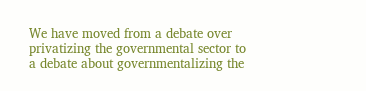We have moved from a debate over privatizing the governmental sector to a debate about governmentalizing the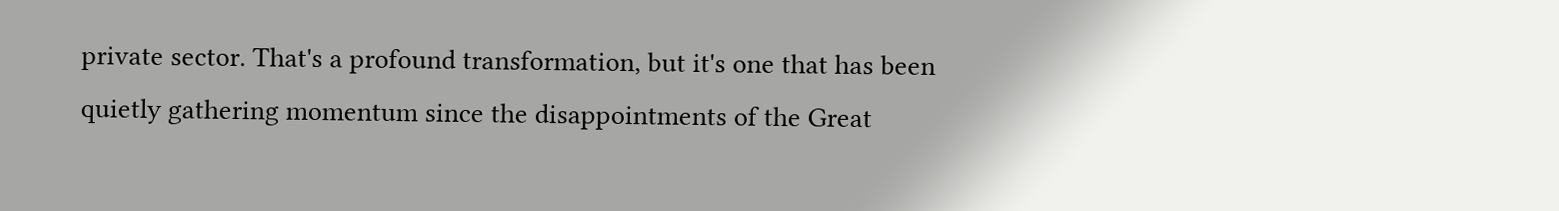private sector. That's a profound transformation, but it's one that has been quietly gathering momentum since the disappointments of the Great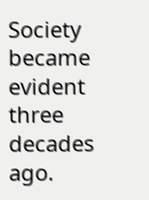Society became evident three decades ago.